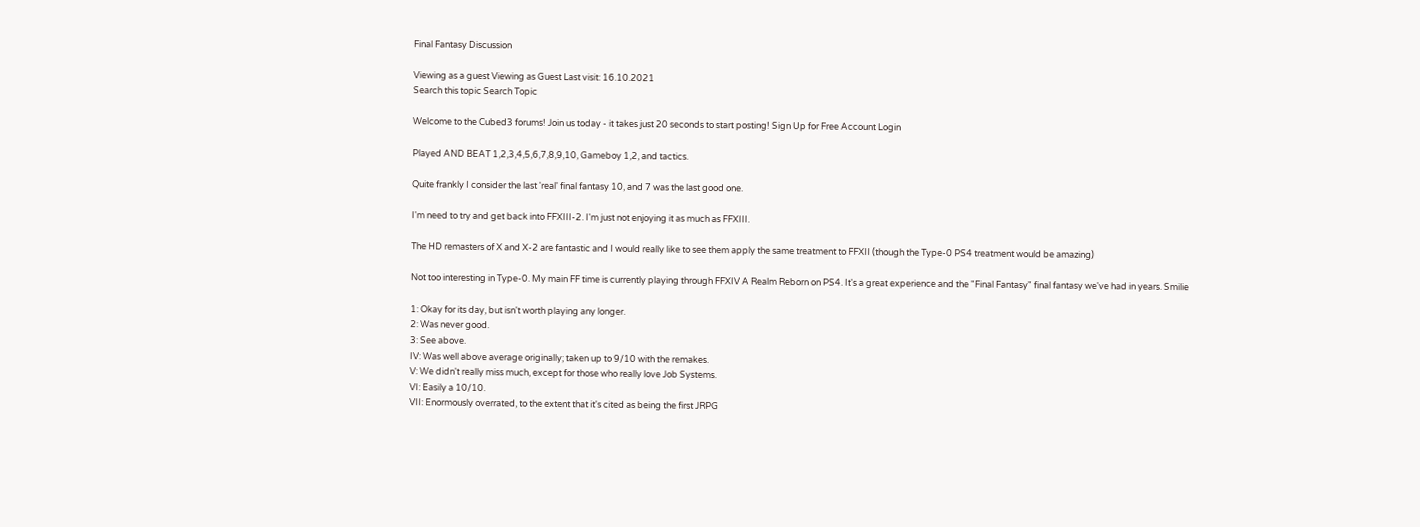Final Fantasy Discussion

Viewing as a guest Viewing as Guest Last visit: 16.10.2021
Search this topic Search Topic

Welcome to the Cubed3 forums! Join us today - it takes just 20 seconds to start posting! Sign Up for Free Account Login

Played AND BEAT 1,2,3,4,5,6,7,8,9,10, Gameboy 1,2, and tactics.

Quite frankly I consider the last 'real' final fantasy 10, and 7 was the last good one.

I'm need to try and get back into FFXIII-2. I'm just not enjoying it as much as FFXIII.

The HD remasters of X and X-2 are fantastic and I would really like to see them apply the same treatment to FFXII (though the Type-0 PS4 treatment would be amazing)

Not too interesting in Type-0. My main FF time is currently playing through FFXIV A Realm Reborn on PS4. It's a great experience and the "Final Fantasy" final fantasy we've had in years. Smilie

1: Okay for its day, but isn't worth playing any longer.
2: Was never good.
3: See above.
IV: Was well above average originally; taken up to 9/10 with the remakes.
V: We didn't really miss much, except for those who really love Job Systems.
VI: Easily a 10/10.
VII: Enormously overrated, to the extent that it's cited as being the first JRPG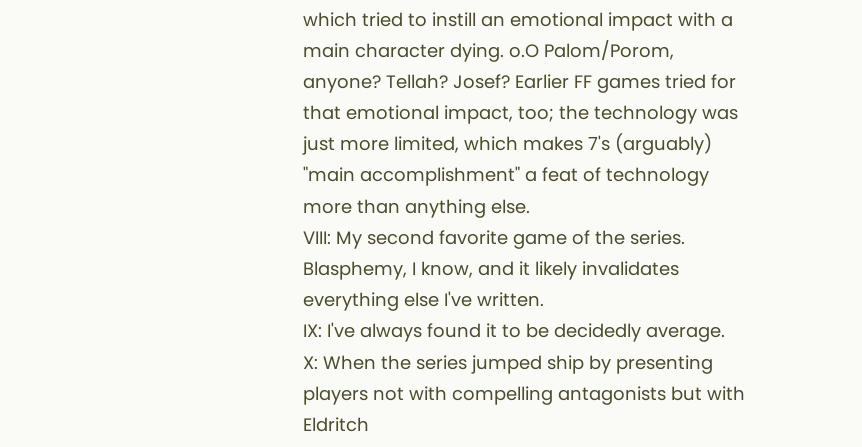which tried to instill an emotional impact with a main character dying. o.O Palom/Porom, anyone? Tellah? Josef? Earlier FF games tried for that emotional impact, too; the technology was just more limited, which makes 7's (arguably) "main accomplishment" a feat of technology more than anything else.
VIII: My second favorite game of the series. Blasphemy, I know, and it likely invalidates everything else I've written.
IX: I've always found it to be decidedly average.
X: When the series jumped ship by presenting players not with compelling antagonists but with Eldritch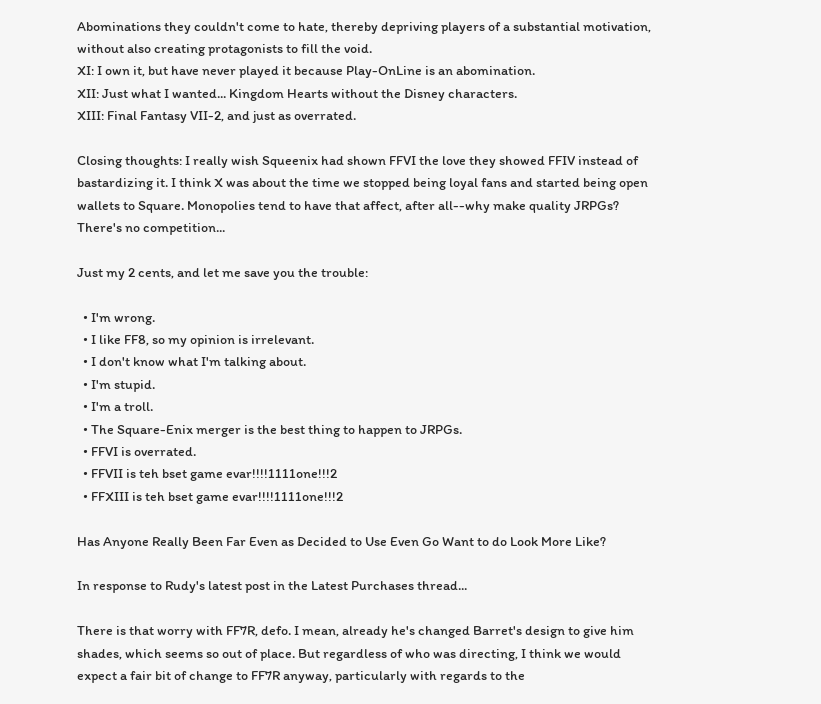Abominations they couldn't come to hate, thereby depriving players of a substantial motivation, without also creating protagonists to fill the void.
XI: I own it, but have never played it because Play-OnLine is an abomination.
XII: Just what I wanted... Kingdom Hearts without the Disney characters.
XIII: Final Fantasy VII-2, and just as overrated.

Closing thoughts: I really wish Squeenix had shown FFVI the love they showed FFIV instead of bastardizing it. I think X was about the time we stopped being loyal fans and started being open wallets to Square. Monopolies tend to have that affect, after all--why make quality JRPGs? There's no competition...

Just my 2 cents, and let me save you the trouble:

  • I'm wrong.
  • I like FF8, so my opinion is irrelevant.
  • I don't know what I'm talking about.
  • I'm stupid.
  • I'm a troll.
  • The Square-Enix merger is the best thing to happen to JRPGs.
  • FFVI is overrated.
  • FFVII is teh bset game evar!!!!1111one!!!2
  • FFXIII is teh bset game evar!!!!1111one!!!2

Has Anyone Really Been Far Even as Decided to Use Even Go Want to do Look More Like?

In response to Rudy's latest post in the Latest Purchases thread...

There is that worry with FF7R, defo. I mean, already he's changed Barret's design to give him shades, which seems so out of place. But regardless of who was directing, I think we would expect a fair bit of change to FF7R anyway, particularly with regards to the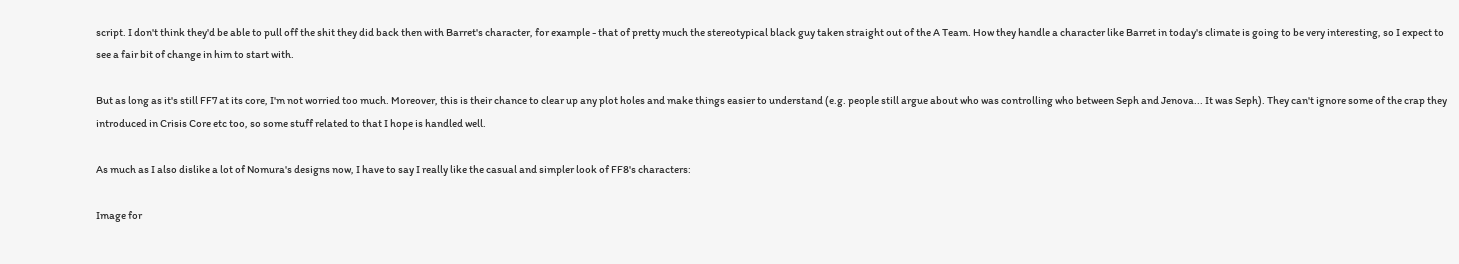script. I don't think they'd be able to pull off the shit they did back then with Barret's character, for example - that of pretty much the stereotypical black guy taken straight out of the A Team. How they handle a character like Barret in today's climate is going to be very interesting, so I expect to see a fair bit of change in him to start with.

But as long as it's still FF7 at its core, I'm not worried too much. Moreover, this is their chance to clear up any plot holes and make things easier to understand (e.g. people still argue about who was controlling who between Seph and Jenova... It was Seph). They can't ignore some of the crap they introduced in Crisis Core etc too, so some stuff related to that I hope is handled well.

As much as I also dislike a lot of Nomura's designs now, I have to say I really like the casual and simpler look of FF8's characters:

Image for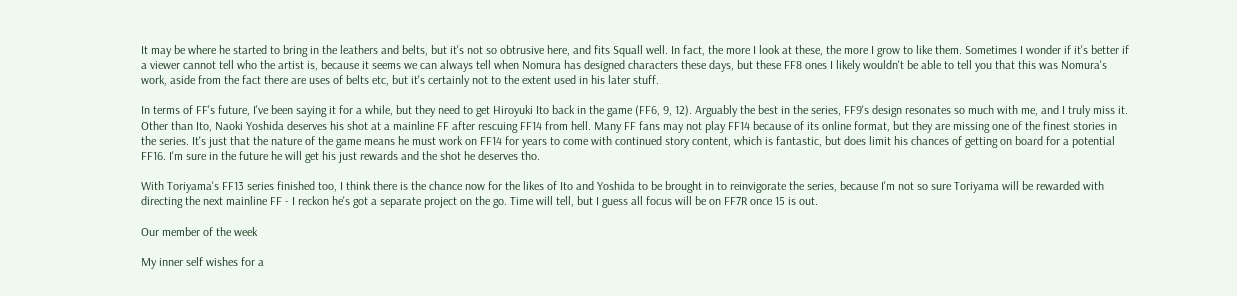It may be where he started to bring in the leathers and belts, but it's not so obtrusive here, and fits Squall well. In fact, the more I look at these, the more I grow to like them. Sometimes I wonder if it's better if a viewer cannot tell who the artist is, because it seems we can always tell when Nomura has designed characters these days, but these FF8 ones I likely wouldn't be able to tell you that this was Nomura's work, aside from the fact there are uses of belts etc, but it's certainly not to the extent used in his later stuff.

In terms of FF's future, I've been saying it for a while, but they need to get Hiroyuki Ito back in the game (FF6, 9, 12). Arguably the best in the series, FF9's design resonates so much with me, and I truly miss it. Other than Ito, Naoki Yoshida deserves his shot at a mainline FF after rescuing FF14 from hell. Many FF fans may not play FF14 because of its online format, but they are missing one of the finest stories in the series. It's just that the nature of the game means he must work on FF14 for years to come with continued story content, which is fantastic, but does limit his chances of getting on board for a potential FF16. I'm sure in the future he will get his just rewards and the shot he deserves tho.

With Toriyama's FF13 series finished too, I think there is the chance now for the likes of Ito and Yoshida to be brought in to reinvigorate the series, because I'm not so sure Toriyama will be rewarded with directing the next mainline FF - I reckon he's got a separate project on the go. Time will tell, but I guess all focus will be on FF7R once 15 is out.

Our member of the week

My inner self wishes for a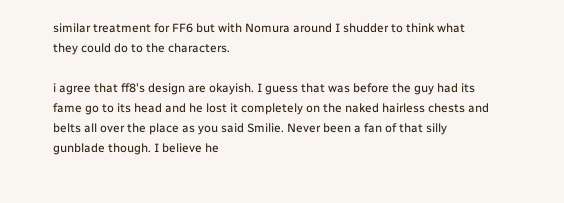similar treatment for FF6 but with Nomura around I shudder to think what they could do to the characters.

i agree that ff8's design are okayish. I guess that was before the guy had its fame go to its head and he lost it completely on the naked hairless chests and belts all over the place as you said Smilie. Never been a fan of that silly gunblade though. I believe he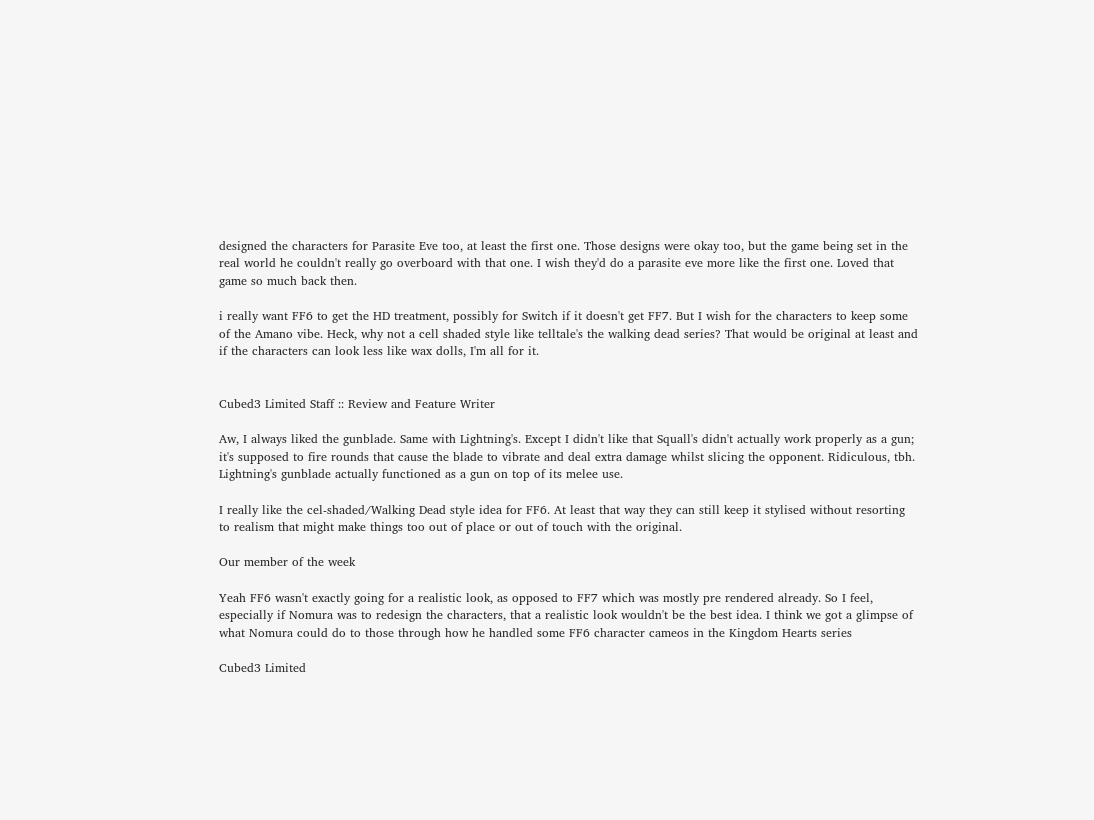designed the characters for Parasite Eve too, at least the first one. Those designs were okay too, but the game being set in the real world he couldn't really go overboard with that one. I wish they'd do a parasite eve more like the first one. Loved that game so much back then.

i really want FF6 to get the HD treatment, possibly for Switch if it doesn't get FF7. But I wish for the characters to keep some of the Amano vibe. Heck, why not a cell shaded style like telltale's the walking dead series? That would be original at least and if the characters can look less like wax dolls, I'm all for it.


Cubed3 Limited Staff :: Review and Feature Writer

Aw, I always liked the gunblade. Same with Lightning's. Except I didn't like that Squall's didn't actually work properly as a gun; it's supposed to fire rounds that cause the blade to vibrate and deal extra damage whilst slicing the opponent. Ridiculous, tbh. Lightning's gunblade actually functioned as a gun on top of its melee use.

I really like the cel-shaded/Walking Dead style idea for FF6. At least that way they can still keep it stylised without resorting to realism that might make things too out of place or out of touch with the original.

Our member of the week

Yeah FF6 wasn't exactly going for a realistic look, as opposed to FF7 which was mostly pre rendered already. So I feel, especially if Nomura was to redesign the characters, that a realistic look wouldn't be the best idea. I think we got a glimpse of what Nomura could do to those through how he handled some FF6 character cameos in the Kingdom Hearts series

Cubed3 Limited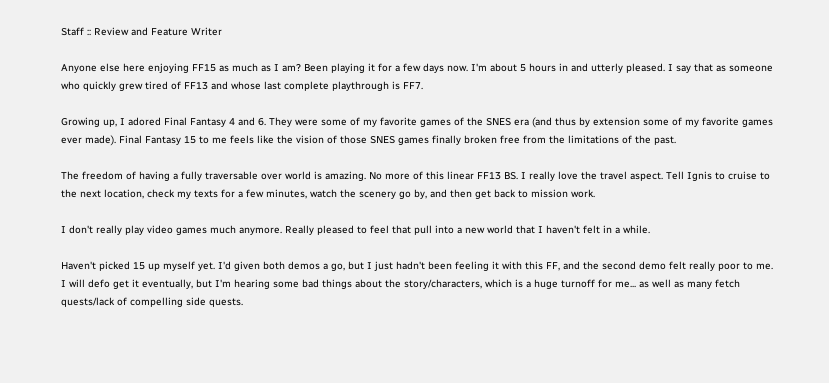Staff :: Review and Feature Writer

Anyone else here enjoying FF15 as much as I am? Been playing it for a few days now. I'm about 5 hours in and utterly pleased. I say that as someone who quickly grew tired of FF13 and whose last complete playthrough is FF7.

Growing up, I adored Final Fantasy 4 and 6. They were some of my favorite games of the SNES era (and thus by extension some of my favorite games ever made). Final Fantasy 15 to me feels like the vision of those SNES games finally broken free from the limitations of the past.

The freedom of having a fully traversable over world is amazing. No more of this linear FF13 BS. I really love the travel aspect. Tell Ignis to cruise to the next location, check my texts for a few minutes, watch the scenery go by, and then get back to mission work.

I don't really play video games much anymore. Really pleased to feel that pull into a new world that I haven't felt in a while.

Haven't picked 15 up myself yet. I'd given both demos a go, but I just hadn't been feeling it with this FF, and the second demo felt really poor to me. I will defo get it eventually, but I'm hearing some bad things about the story/characters, which is a huge turnoff for me... as well as many fetch quests/lack of compelling side quests.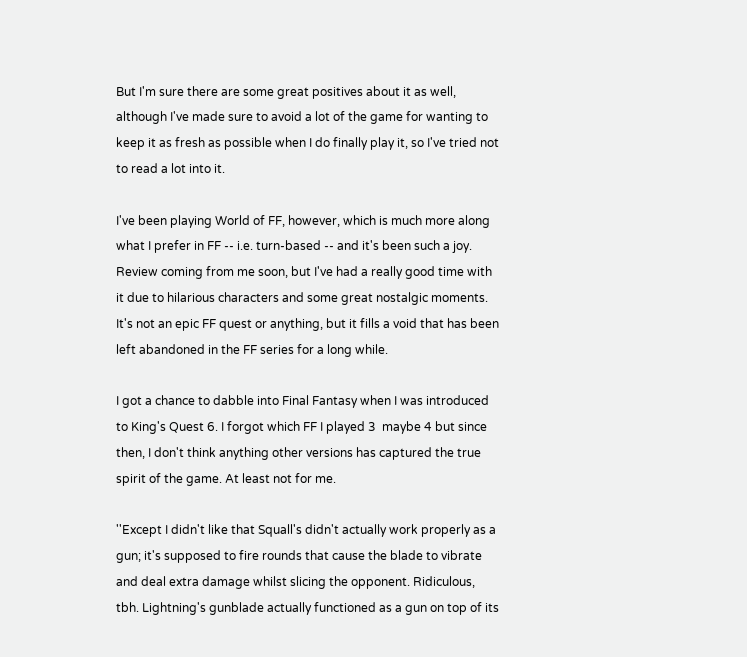But I'm sure there are some great positives about it as well, although I've made sure to avoid a lot of the game for wanting to keep it as fresh as possible when I do finally play it, so I've tried not to read a lot into it.

I've been playing World of FF, however, which is much more along what I prefer in FF -- i.e. turn-based -- and it's been such a joy. Review coming from me soon, but I've had a really good time with it due to hilarious characters and some great nostalgic moments. It's not an epic FF quest or anything, but it fills a void that has been left abandoned in the FF series for a long while.

I got a chance to dabble into Final Fantasy when I was introduced to King's Quest 6. I forgot which FF I played 3  maybe 4 but since then, I don't think anything other versions has captured the true spirit of the game. At least not for me.

''Except I didn't like that Squall's didn't actually work properly as a gun; it's supposed to fire rounds that cause the blade to vibrate and deal extra damage whilst slicing the opponent. Ridiculous, tbh. Lightning's gunblade actually functioned as a gun on top of its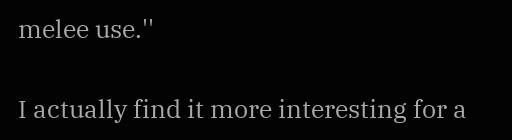melee use.''

I actually find it more interesting for a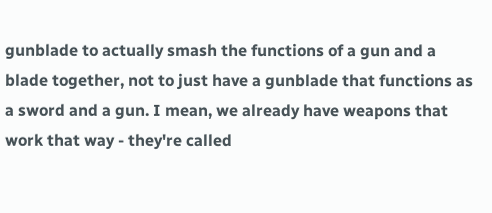gunblade to actually smash the functions of a gun and a blade together, not to just have a gunblade that functions as a sword and a gun. I mean, we already have weapons that work that way - they're called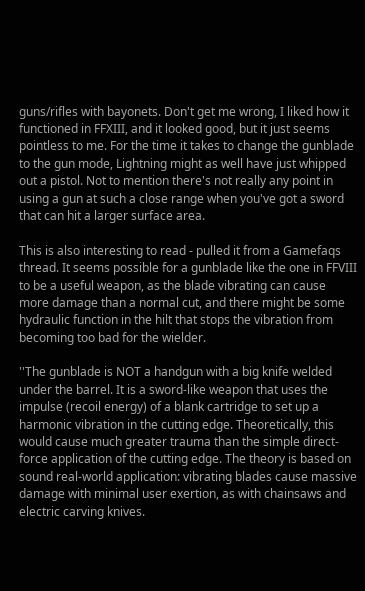guns/rifles with bayonets. Don't get me wrong, I liked how it functioned in FFXIII, and it looked good, but it just seems pointless to me. For the time it takes to change the gunblade to the gun mode, Lightning might as well have just whipped out a pistol. Not to mention there's not really any point in using a gun at such a close range when you've got a sword that can hit a larger surface area.

This is also interesting to read - pulled it from a Gamefaqs thread. It seems possible for a gunblade like the one in FFVIII to be a useful weapon, as the blade vibrating can cause more damage than a normal cut, and there might be some hydraulic function in the hilt that stops the vibration from becoming too bad for the wielder.

''The gunblade is NOT a handgun with a big knife welded under the barrel. It is a sword-like weapon that uses the impulse (recoil energy) of a blank cartridge to set up a harmonic vibration in the cutting edge. Theoretically, this would cause much greater trauma than the simple direct-force application of the cutting edge. The theory is based on sound real-world application: vibrating blades cause massive damage with minimal user exertion, as with chainsaws and electric carving knives.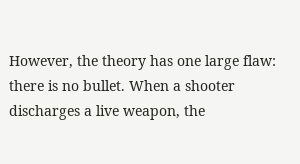However, the theory has one large flaw: there is no bullet. When a shooter discharges a live weapon, the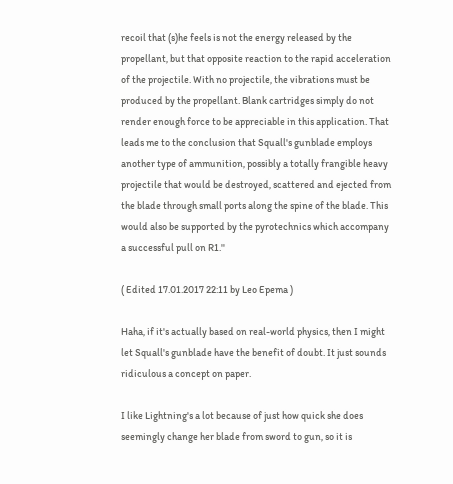recoil that (s)he feels is not the energy released by the propellant, but that opposite reaction to the rapid acceleration of the projectile. With no projectile, the vibrations must be produced by the propellant. Blank cartridges simply do not render enough force to be appreciable in this application. That leads me to the conclusion that Squall's gunblade employs another type of ammunition, possibly a totally frangible heavy projectile that would be destroyed, scattered and ejected from the blade through small ports along the spine of the blade. This would also be supported by the pyrotechnics which accompany a successful pull on R1.''

( Edited 17.01.2017 22:11 by Leo Epema )

Haha, if it's actually based on real-world physics, then I might let Squall's gunblade have the benefit of doubt. It just sounds ridiculous a concept on paper.

I like Lightning's a lot because of just how quick she does seemingly change her blade from sword to gun, so it is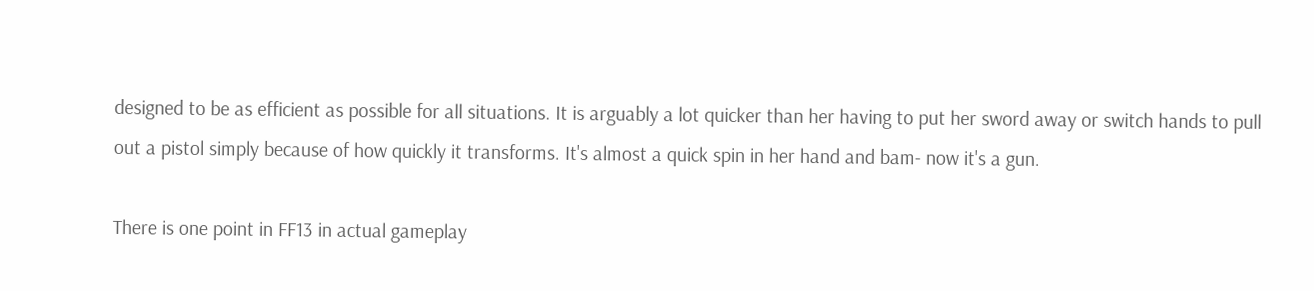designed to be as efficient as possible for all situations. It is arguably a lot quicker than her having to put her sword away or switch hands to pull out a pistol simply because of how quickly it transforms. It's almost a quick spin in her hand and bam- now it's a gun.

There is one point in FF13 in actual gameplay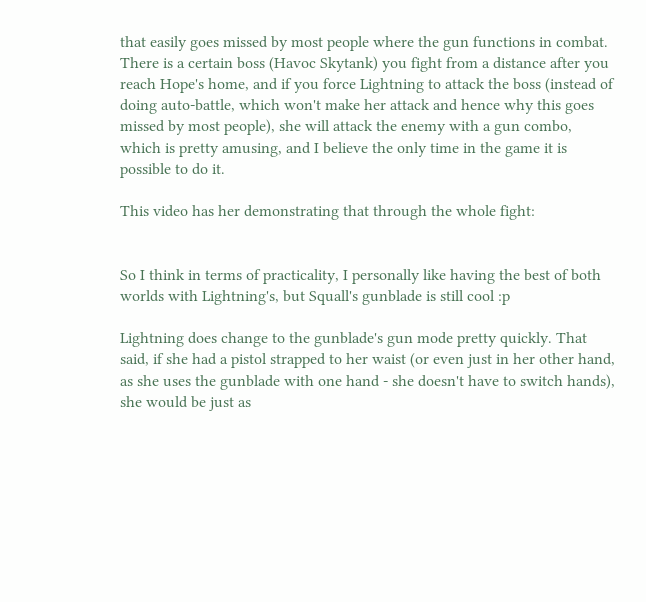that easily goes missed by most people where the gun functions in combat. There is a certain boss (Havoc Skytank) you fight from a distance after you reach Hope's home, and if you force Lightning to attack the boss (instead of doing auto-battle, which won't make her attack and hence why this goes missed by most people), she will attack the enemy with a gun combo, which is pretty amusing, and I believe the only time in the game it is possible to do it.

This video has her demonstrating that through the whole fight:


So I think in terms of practicality, I personally like having the best of both worlds with Lightning's, but Squall's gunblade is still cool :p

Lightning does change to the gunblade's gun mode pretty quickly. That said, if she had a pistol strapped to her waist (or even just in her other hand, as she uses the gunblade with one hand - she doesn't have to switch hands), she would be just as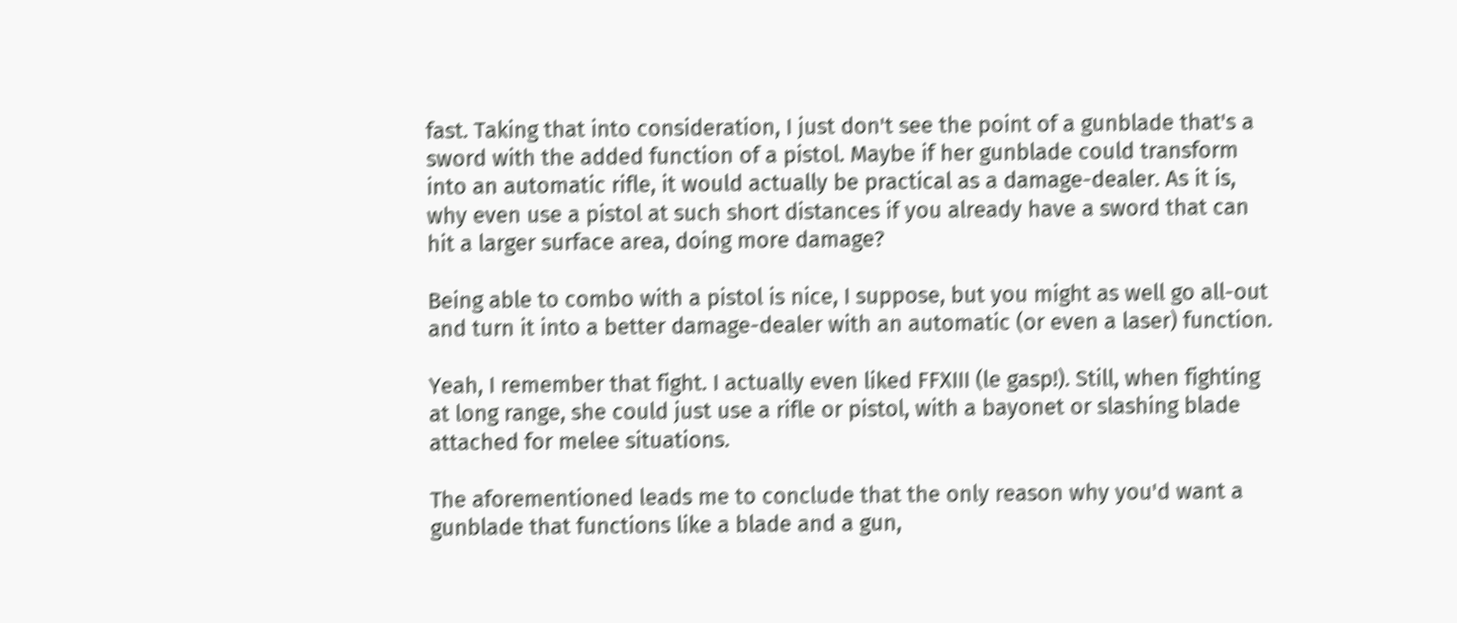fast. Taking that into consideration, I just don't see the point of a gunblade that's a sword with the added function of a pistol. Maybe if her gunblade could transform into an automatic rifle, it would actually be practical as a damage-dealer. As it is, why even use a pistol at such short distances if you already have a sword that can hit a larger surface area, doing more damage?

Being able to combo with a pistol is nice, I suppose, but you might as well go all-out and turn it into a better damage-dealer with an automatic (or even a laser) function.

Yeah, I remember that fight. I actually even liked FFXIII (le gasp!). Still, when fighting at long range, she could just use a rifle or pistol, with a bayonet or slashing blade attached for melee situations.

The aforementioned leads me to conclude that the only reason why you'd want a gunblade that functions like a blade and a gun,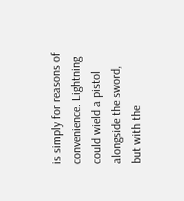is simply for reasons of convenience. Lightning could wield a pistol alongside the sword, but with the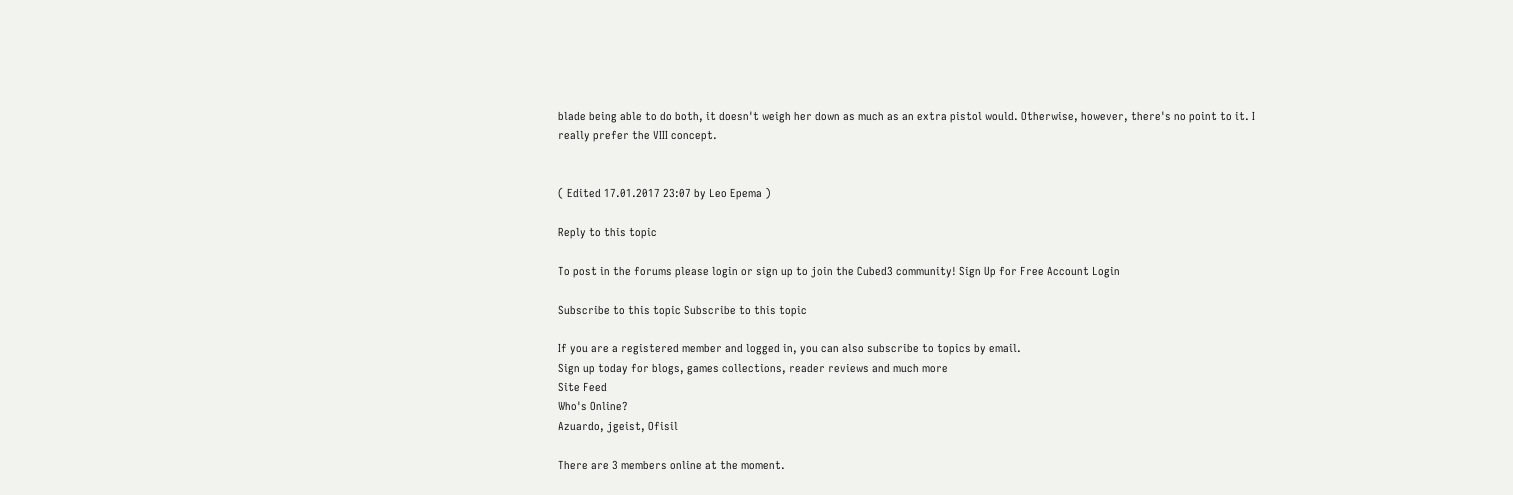blade being able to do both, it doesn't weigh her down as much as an extra pistol would. Otherwise, however, there's no point to it. I really prefer the VIII concept.


( Edited 17.01.2017 23:07 by Leo Epema )

Reply to this topic

To post in the forums please login or sign up to join the Cubed3 community! Sign Up for Free Account Login

Subscribe to this topic Subscribe to this topic

If you are a registered member and logged in, you can also subscribe to topics by email.
Sign up today for blogs, games collections, reader reviews and much more
Site Feed
Who's Online?
Azuardo, jgeist, Ofisil

There are 3 members online at the moment.